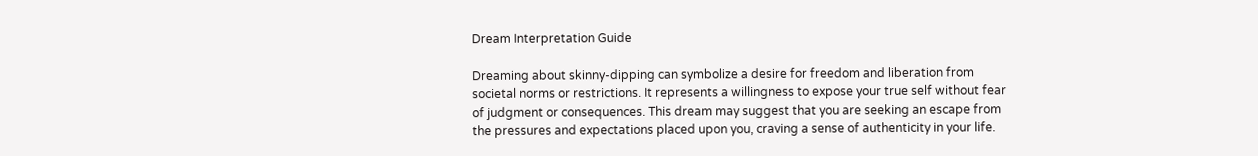Dream Interpretation Guide

Dreaming about skinny-dipping can symbolize a desire for freedom and liberation from societal norms or restrictions. It represents a willingness to expose your true self without fear of judgment or consequences. This dream may suggest that you are seeking an escape from the pressures and expectations placed upon you, craving a sense of authenticity in your life.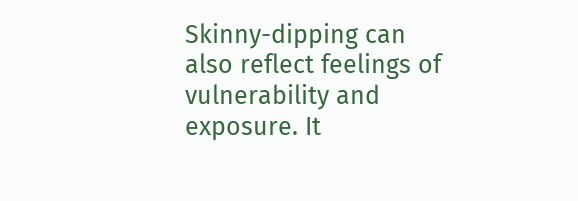Skinny-dipping can also reflect feelings of vulnerability and exposure. It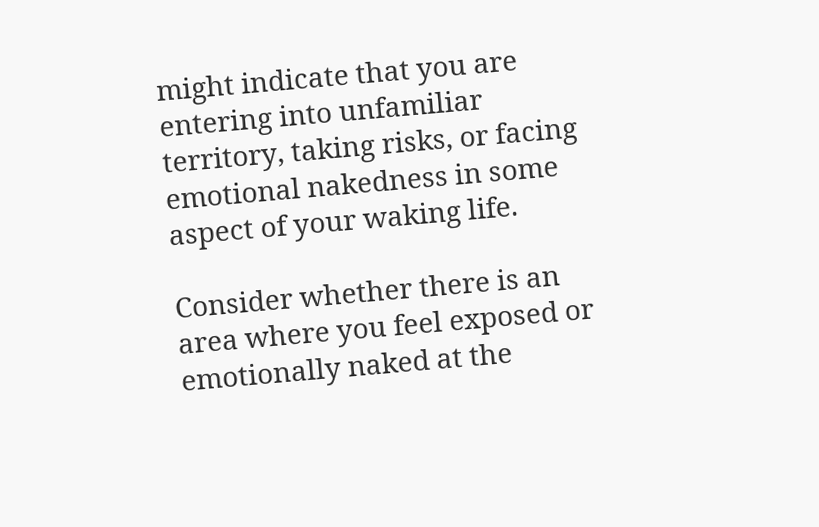might indicate that you are entering into unfamiliar territory, taking risks, or facing emotional nakedness in some aspect of your waking life.

Consider whether there is an area where you feel exposed or emotionally naked at the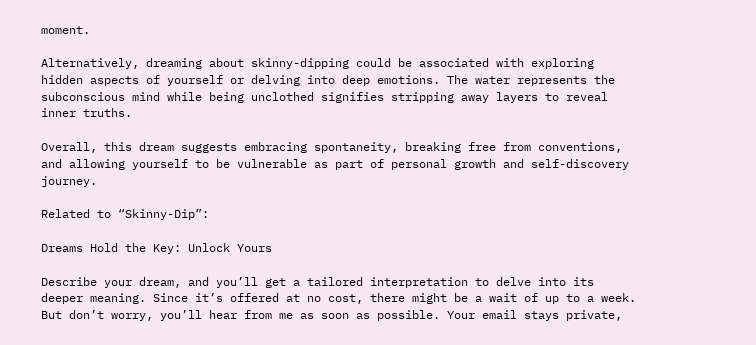moment.

Alternatively, dreaming about skinny-dipping could be associated with exploring hidden aspects of yourself or delving into deep emotions. The water represents the subconscious mind while being unclothed signifies stripping away layers to reveal inner truths.

Overall, this dream suggests embracing spontaneity, breaking free from conventions, and allowing yourself to be vulnerable as part of personal growth and self-discovery journey.

Related to “Skinny-Dip”:

Dreams Hold the Key: Unlock Yours

Describe your dream, and you’ll get a tailored interpretation to delve into its deeper meaning. Since it’s offered at no cost, there might be a wait of up to a week. But don’t worry, you’ll hear from me as soon as possible. Your email stays private,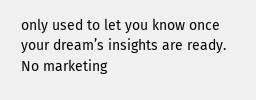only used to let you know once your dream’s insights are ready. No marketing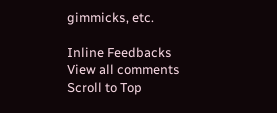gimmicks, etc.

Inline Feedbacks
View all comments
Scroll to Top